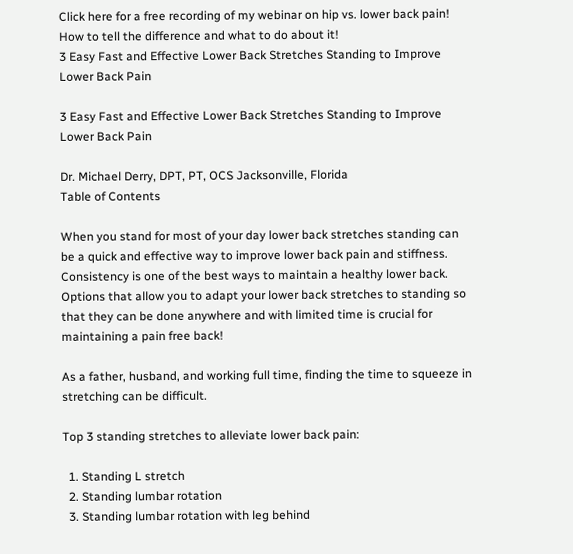Click here for a free recording of my webinar on hip vs. lower back pain! How to tell the difference and what to do about it!
3 Easy Fast and Effective Lower Back Stretches Standing to Improve Lower Back Pain

3 Easy Fast and Effective Lower Back Stretches Standing to Improve Lower Back Pain

Dr. Michael Derry, DPT, PT, OCS Jacksonville, Florida
Table of Contents

When you stand for most of your day lower back stretches standing can be a quick and effective way to improve lower back pain and stiffness. Consistency is one of the best ways to maintain a healthy lower back. Options that allow you to adapt your lower back stretches to standing so that they can be done anywhere and with limited time is crucial for maintaining a pain free back!

As a father, husband, and working full time, finding the time to squeeze in stretching can be difficult.

Top 3 standing stretches to alleviate lower back pain:

  1. Standing L stretch
  2. Standing lumbar rotation
  3. Standing lumbar rotation with leg behind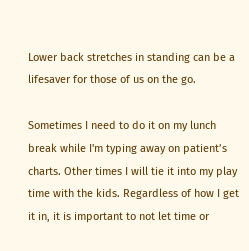Lower back stretches in standing can be a lifesaver for those of us on the go.

Sometimes I need to do it on my lunch break while I'm typing away on patient’s charts. Other times I will tie it into my play time with the kids. Regardless of how I get it in, it is important to not let time or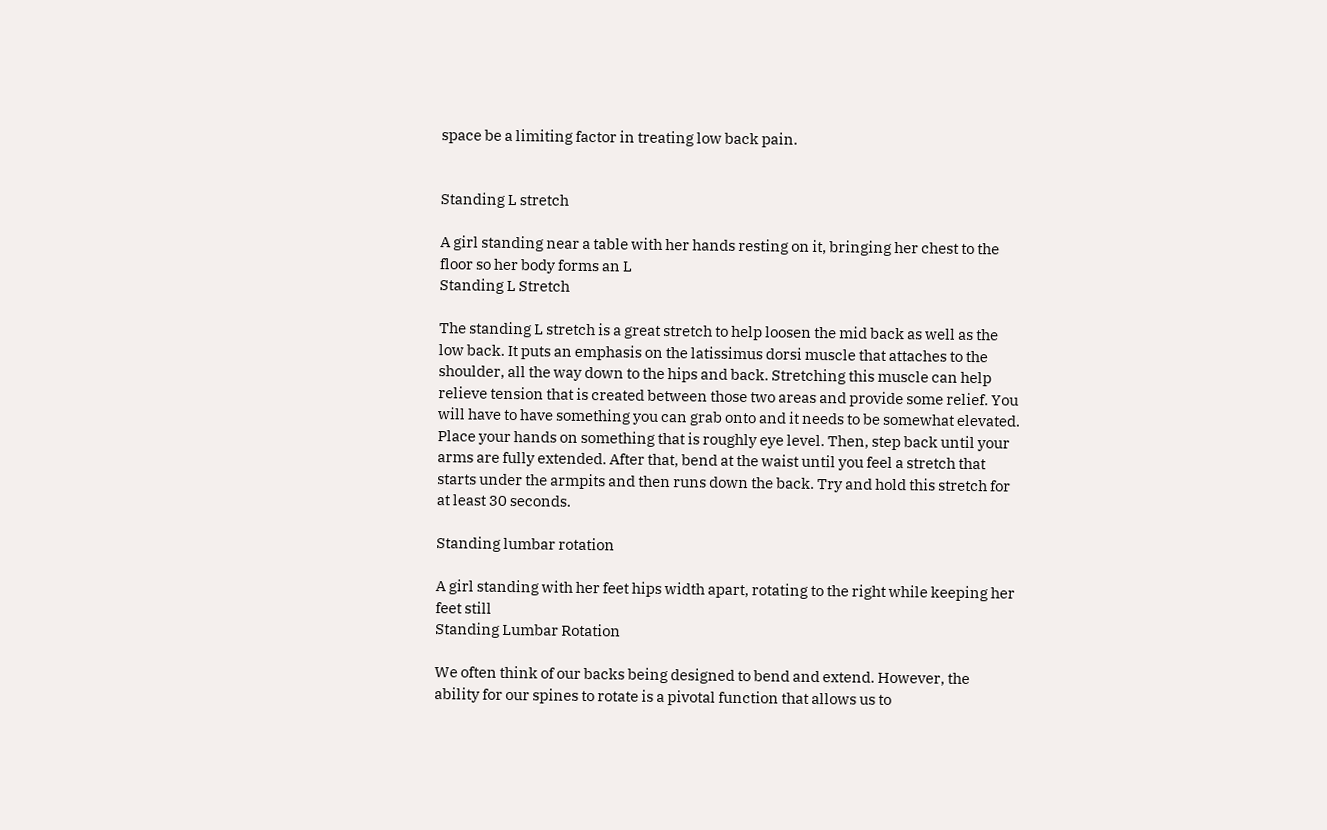space be a limiting factor in treating low back pain.


Standing L stretch

A girl standing near a table with her hands resting on it, bringing her chest to the floor so her body forms an L
Standing L Stretch

The standing L stretch is a great stretch to help loosen the mid back as well as the low back. It puts an emphasis on the latissimus dorsi muscle that attaches to the shoulder, all the way down to the hips and back. Stretching this muscle can help relieve tension that is created between those two areas and provide some relief. You will have to have something you can grab onto and it needs to be somewhat elevated. Place your hands on something that is roughly eye level. Then, step back until your arms are fully extended. After that, bend at the waist until you feel a stretch that starts under the armpits and then runs down the back. Try and hold this stretch for at least 30 seconds.

Standing lumbar rotation

A girl standing with her feet hips width apart, rotating to the right while keeping her feet still
Standing Lumbar Rotation

We often think of our backs being designed to bend and extend. However, the ability for our spines to rotate is a pivotal function that allows us to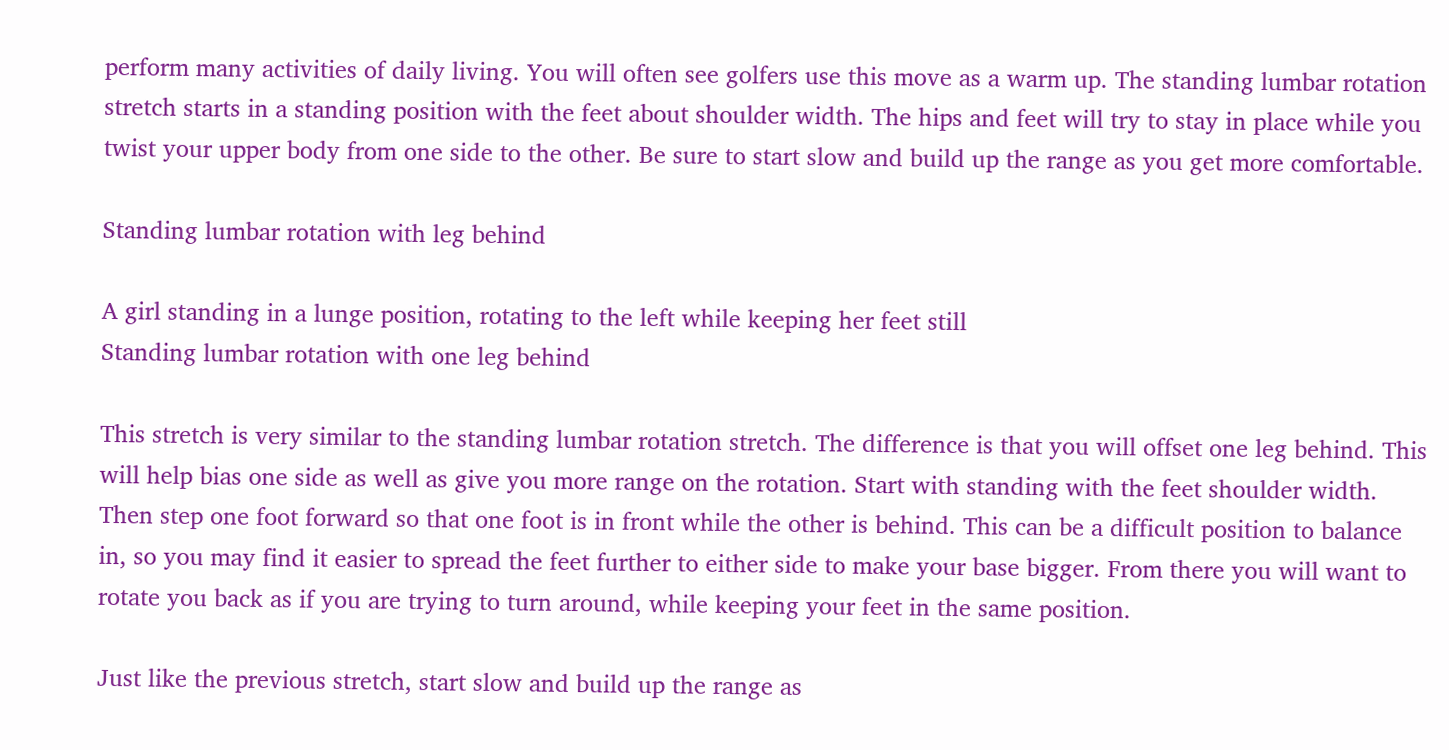perform many activities of daily living. You will often see golfers use this move as a warm up. The standing lumbar rotation stretch starts in a standing position with the feet about shoulder width. The hips and feet will try to stay in place while you twist your upper body from one side to the other. Be sure to start slow and build up the range as you get more comfortable.

Standing lumbar rotation with leg behind

A girl standing in a lunge position, rotating to the left while keeping her feet still
Standing lumbar rotation with one leg behind

This stretch is very similar to the standing lumbar rotation stretch. The difference is that you will offset one leg behind. This will help bias one side as well as give you more range on the rotation. Start with standing with the feet shoulder width. Then step one foot forward so that one foot is in front while the other is behind. This can be a difficult position to balance in, so you may find it easier to spread the feet further to either side to make your base bigger. From there you will want to rotate you back as if you are trying to turn around, while keeping your feet in the same position.

Just like the previous stretch, start slow and build up the range as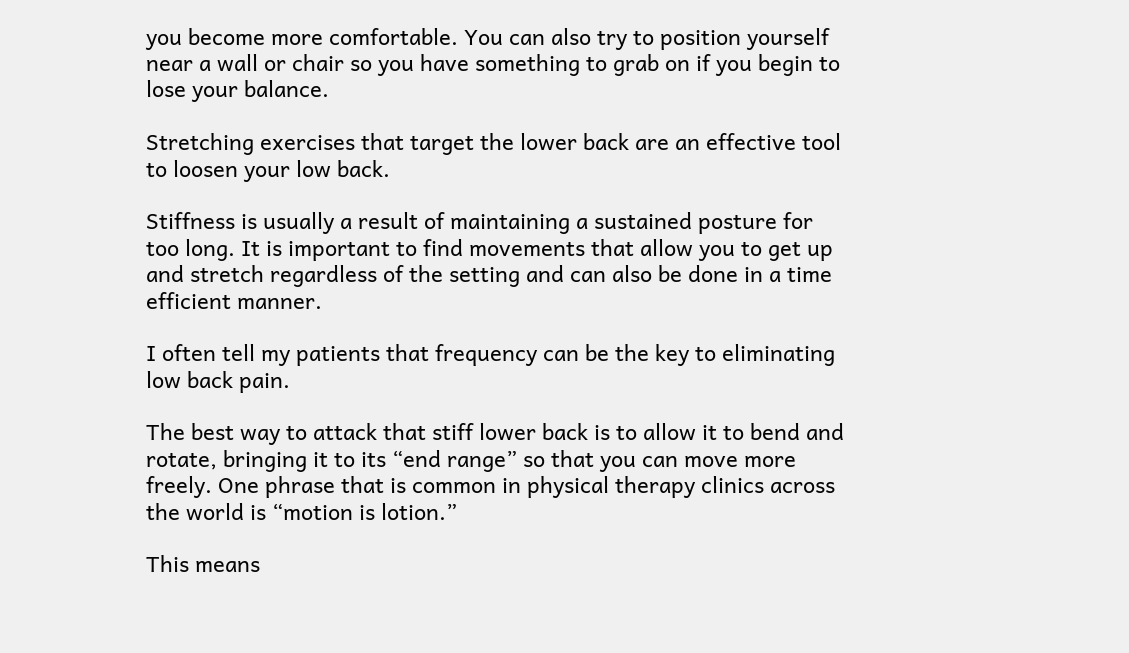you become more comfortable. You can also try to position yourself near a wall or chair so you have something to grab on if you begin to lose your balance.

Stretching exercises that target the lower back are an effective tool to loosen your low back.

Stiffness is usually a result of maintaining a sustained posture for too long. It is important to find movements that allow you to get up and stretch regardless of the setting and can also be done in a time efficient manner.

I often tell my patients that frequency can be the key to eliminating low back pain.

The best way to attack that stiff lower back is to allow it to bend and rotate, bringing it to its “end range” so that you can move more freely. One phrase that is common in physical therapy clinics across the world is “motion is lotion.”

This means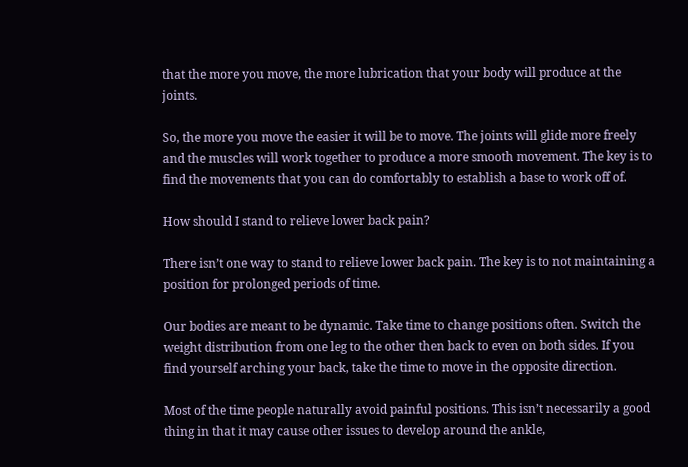that the more you move, the more lubrication that your body will produce at the joints.

So, the more you move the easier it will be to move. The joints will glide more freely and the muscles will work together to produce a more smooth movement. The key is to find the movements that you can do comfortably to establish a base to work off of.

How should I stand to relieve lower back pain?

There isn’t one way to stand to relieve lower back pain. The key is to not maintaining a position for prolonged periods of time.

Our bodies are meant to be dynamic. Take time to change positions often. Switch the weight distribution from one leg to the other then back to even on both sides. If you find yourself arching your back, take the time to move in the opposite direction.

Most of the time people naturally avoid painful positions. This isn’t necessarily a good thing in that it may cause other issues to develop around the ankle,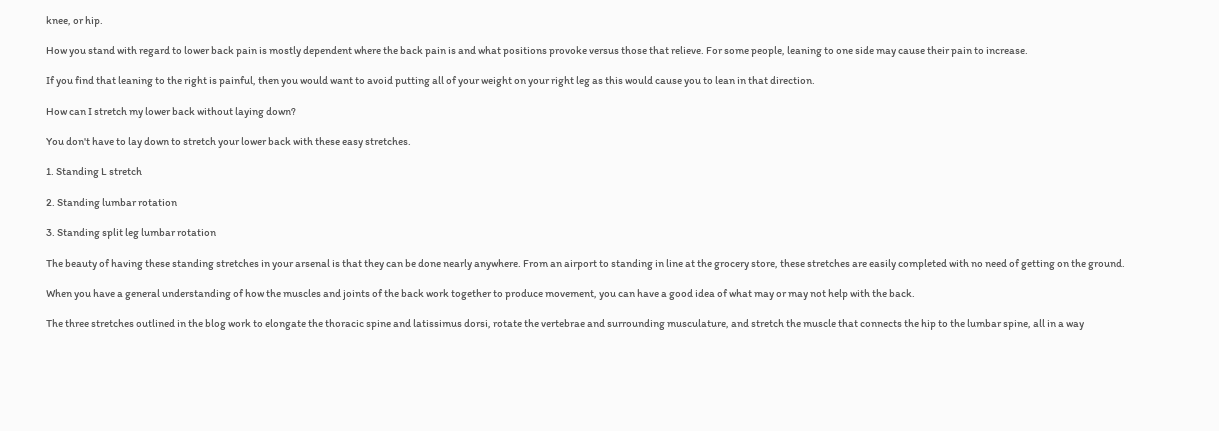knee, or hip.

How you stand with regard to lower back pain is mostly dependent where the back pain is and what positions provoke versus those that relieve. For some people, leaning to one side may cause their pain to increase.

If you find that leaning to the right is painful, then you would want to avoid putting all of your weight on your right leg as this would cause you to lean in that direction.

How can I stretch my lower back without laying down?

You don't have to lay down to stretch your lower back with these easy stretches.

1. Standing L stretch

2. Standing lumbar rotation

3. Standing split leg lumbar rotation

The beauty of having these standing stretches in your arsenal is that they can be done nearly anywhere. From an airport to standing in line at the grocery store, these stretches are easily completed with no need of getting on the ground.

When you have a general understanding of how the muscles and joints of the back work together to produce movement, you can have a good idea of what may or may not help with the back.

The three stretches outlined in the blog work to elongate the thoracic spine and latissimus dorsi, rotate the vertebrae and surrounding musculature, and stretch the muscle that connects the hip to the lumbar spine, all in a way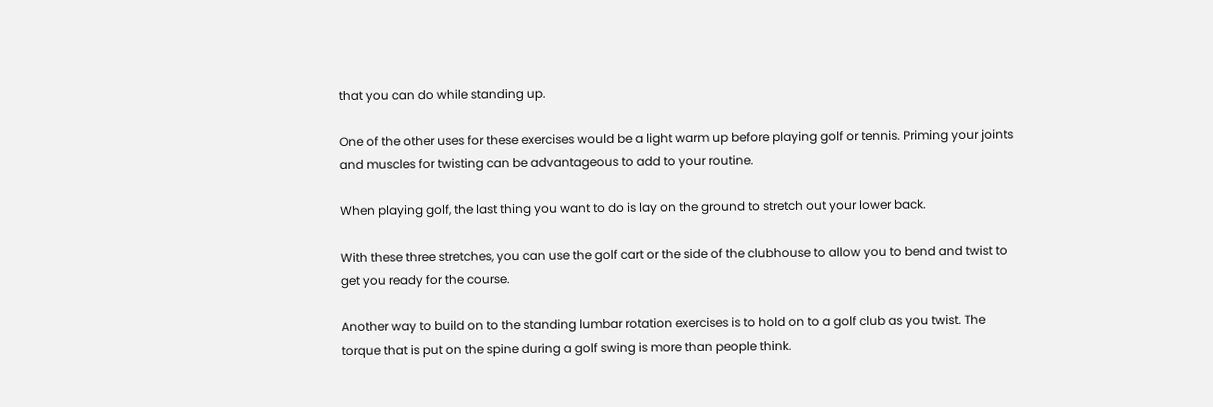that you can do while standing up.

One of the other uses for these exercises would be a light warm up before playing golf or tennis. Priming your joints and muscles for twisting can be advantageous to add to your routine.

When playing golf, the last thing you want to do is lay on the ground to stretch out your lower back.

With these three stretches, you can use the golf cart or the side of the clubhouse to allow you to bend and twist to get you ready for the course.

Another way to build on to the standing lumbar rotation exercises is to hold on to a golf club as you twist. The torque that is put on the spine during a golf swing is more than people think.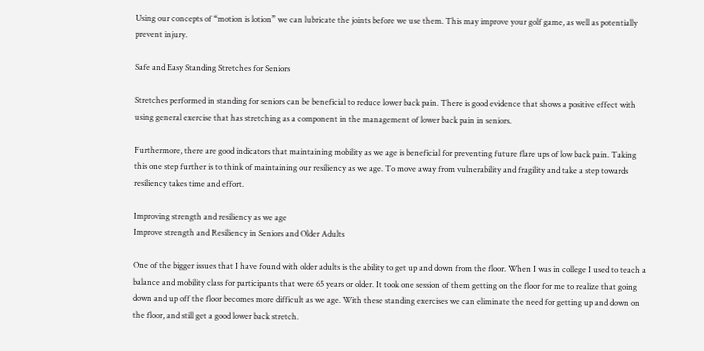Using our concepts of “motion is lotion” we can lubricate the joints before we use them. This may improve your golf game, as well as potentially prevent injury.

Safe and Easy Standing Stretches for Seniors

Stretches performed in standing for seniors can be beneficial to reduce lower back pain. There is good evidence that shows a positive effect with using general exercise that has stretching as a component in the management of lower back pain in seniors.

Furthermore, there are good indicators that maintaining mobility as we age is beneficial for preventing future flare ups of low back pain. Taking this one step further is to think of maintaining our resiliency as we age. To move away from vulnerability and fragility and take a step towards resiliency takes time and effort.

Improving strength and resiliency as we age
Improve strength and Resiliency in Seniors and Older Adults

One of the bigger issues that I have found with older adults is the ability to get up and down from the floor. When I was in college I used to teach a balance and mobility class for participants that were 65 years or older. It took one session of them getting on the floor for me to realize that going down and up off the floor becomes more difficult as we age. With these standing exercises we can eliminate the need for getting up and down on the floor, and still get a good lower back stretch.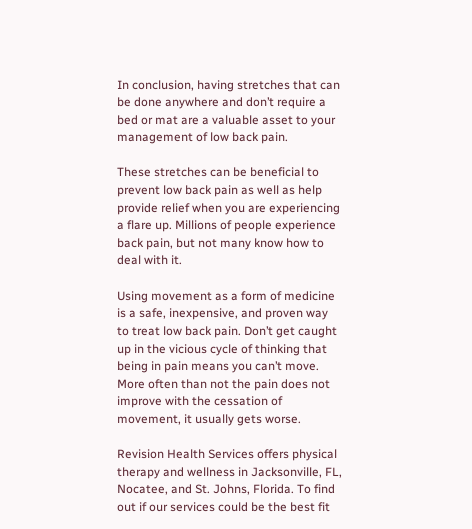In conclusion, having stretches that can be done anywhere and don’t require a bed or mat are a valuable asset to your management of low back pain.

These stretches can be beneficial to prevent low back pain as well as help provide relief when you are experiencing a flare up. Millions of people experience back pain, but not many know how to deal with it.

Using movement as a form of medicine is a safe, inexpensive, and proven way to treat low back pain. Don’t get caught up in the vicious cycle of thinking that being in pain means you can’t move. More often than not the pain does not improve with the cessation of movement, it usually gets worse.

Revision Health Services offers physical therapy and wellness in Jacksonville, FL, Nocatee, and St. Johns, Florida. To find out if our services could be the best fit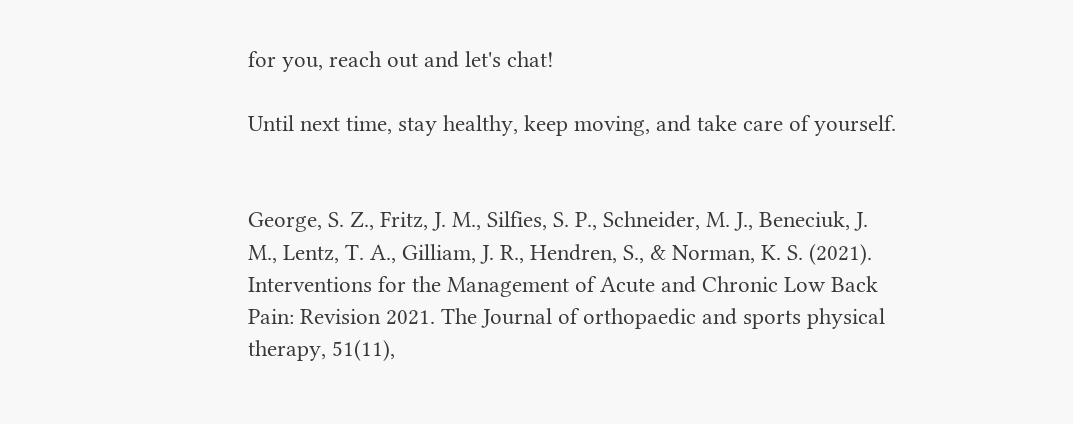for you, reach out and let's chat!

Until next time, stay healthy, keep moving, and take care of yourself.


George, S. Z., Fritz, J. M., Silfies, S. P., Schneider, M. J., Beneciuk, J. M., Lentz, T. A., Gilliam, J. R., Hendren, S., & Norman, K. S. (2021). Interventions for the Management of Acute and Chronic Low Back Pain: Revision 2021. The Journal of orthopaedic and sports physical therapy, 51(11),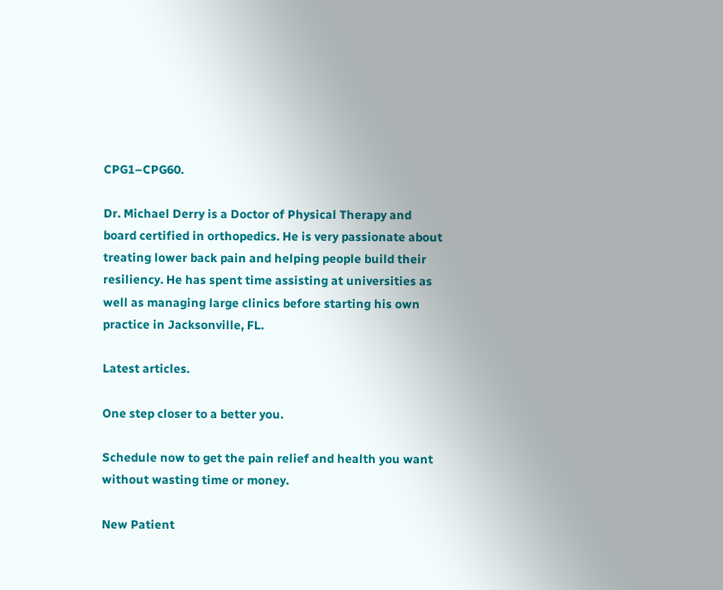CPG1–CPG60.

Dr. Michael Derry is a Doctor of Physical Therapy and board certified in orthopedics. He is very passionate about treating lower back pain and helping people build their resiliency. He has spent time assisting at universities as well as managing large clinics before starting his own practice in Jacksonville, FL.

Latest articles.

One step closer to a better you.

Schedule now to get the pain relief and health you want without wasting time or money.

New Patient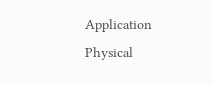Application
Physical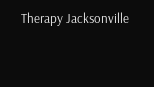Therapy Jacksonville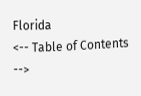Florida
<-- Table of Contents -->